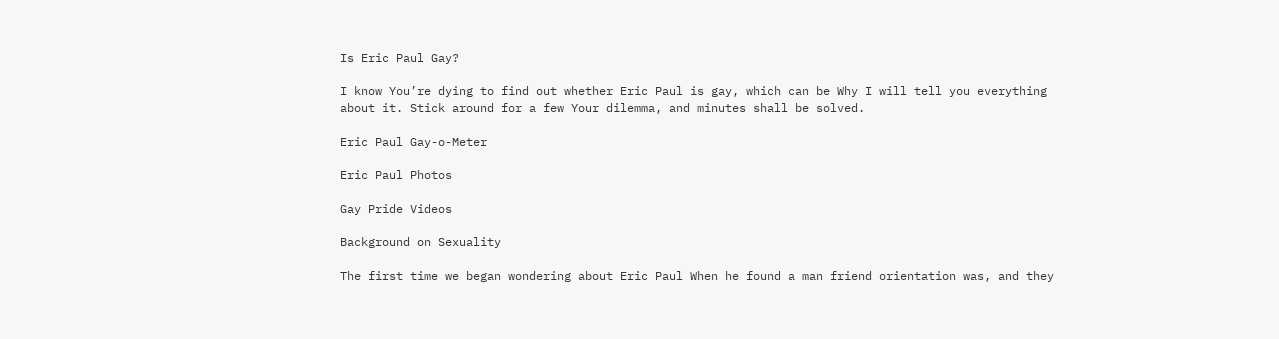Is Eric Paul Gay?

I know You’re dying to find out whether Eric Paul is gay, which can be Why I will tell you everything about it. Stick around for a few Your dilemma, and minutes shall be solved.

Eric Paul Gay-o-Meter

Eric Paul Photos

Gay Pride Videos

Background on Sexuality

The first time we began wondering about Eric Paul When he found a man friend orientation was, and they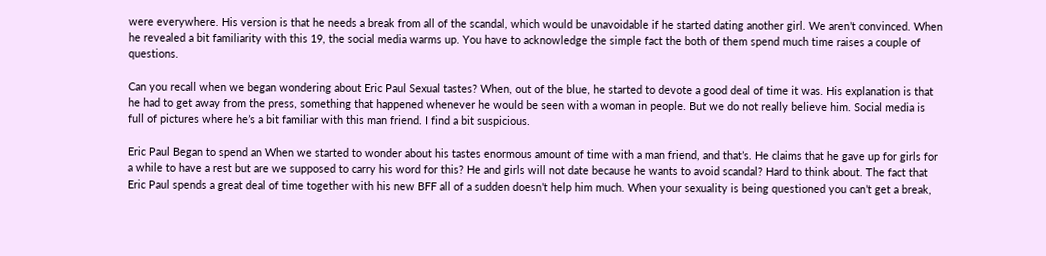were everywhere. His version is that he needs a break from all of the scandal, which would be unavoidable if he started dating another girl. We aren’t convinced. When he revealed a bit familiarity with this 19, the social media warms up. You have to acknowledge the simple fact the both of them spend much time raises a couple of questions.

Can you recall when we began wondering about Eric Paul Sexual tastes? When, out of the blue, he started to devote a good deal of time it was. His explanation is that he had to get away from the press, something that happened whenever he would be seen with a woman in people. But we do not really believe him. Social media is full of pictures where he’s a bit familiar with this man friend. I find a bit suspicious.

Eric Paul Began to spend an When we started to wonder about his tastes enormous amount of time with a man friend, and that’s. He claims that he gave up for girls for a while to have a rest but are we supposed to carry his word for this? He and girls will not date because he wants to avoid scandal? Hard to think about. The fact that Eric Paul spends a great deal of time together with his new BFF all of a sudden doesn’t help him much. When your sexuality is being questioned you can’t get a break,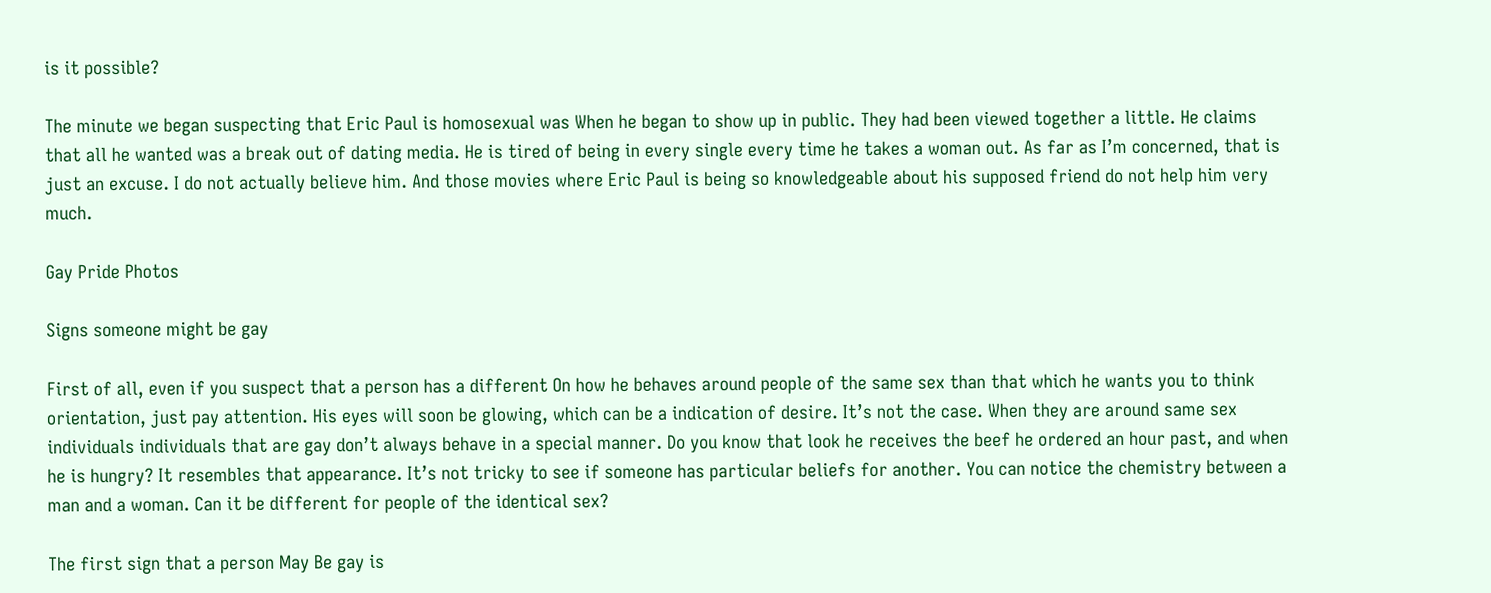is it possible?

The minute we began suspecting that Eric Paul is homosexual was When he began to show up in public. They had been viewed together a little. He claims that all he wanted was a break out of dating media. He is tired of being in every single every time he takes a woman out. As far as I’m concerned, that is just an excuse. I do not actually believe him. And those movies where Eric Paul is being so knowledgeable about his supposed friend do not help him very much.

Gay Pride Photos

Signs someone might be gay

First of all, even if you suspect that a person has a different On how he behaves around people of the same sex than that which he wants you to think orientation, just pay attention. His eyes will soon be glowing, which can be a indication of desire. It’s not the case. When they are around same sex individuals individuals that are gay don’t always behave in a special manner. Do you know that look he receives the beef he ordered an hour past, and when he is hungry? It resembles that appearance. It’s not tricky to see if someone has particular beliefs for another. You can notice the chemistry between a man and a woman. Can it be different for people of the identical sex?

The first sign that a person May Be gay is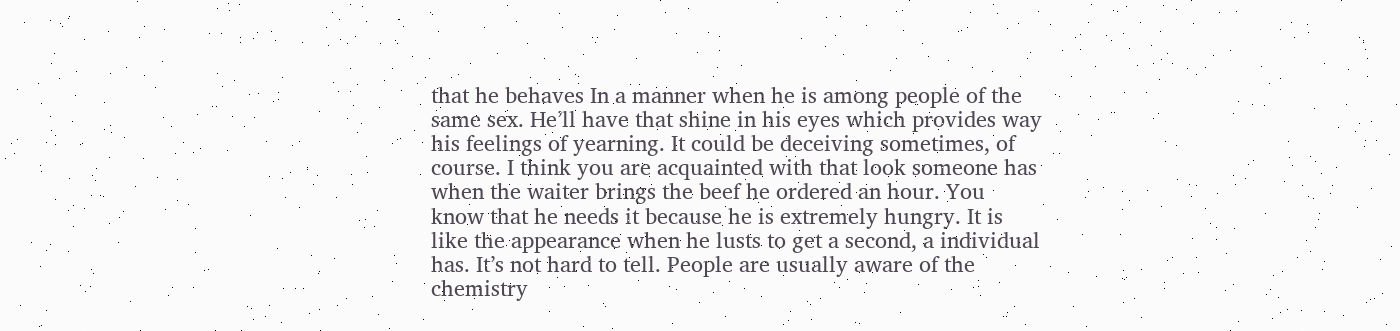that he behaves In a manner when he is among people of the same sex. He’ll have that shine in his eyes which provides way his feelings of yearning. It could be deceiving sometimes, of course. I think you are acquainted with that look someone has when the waiter brings the beef he ordered an hour. You know that he needs it because he is extremely hungry. It is like the appearance when he lusts to get a second, a individual has. It’s not hard to tell. People are usually aware of the chemistry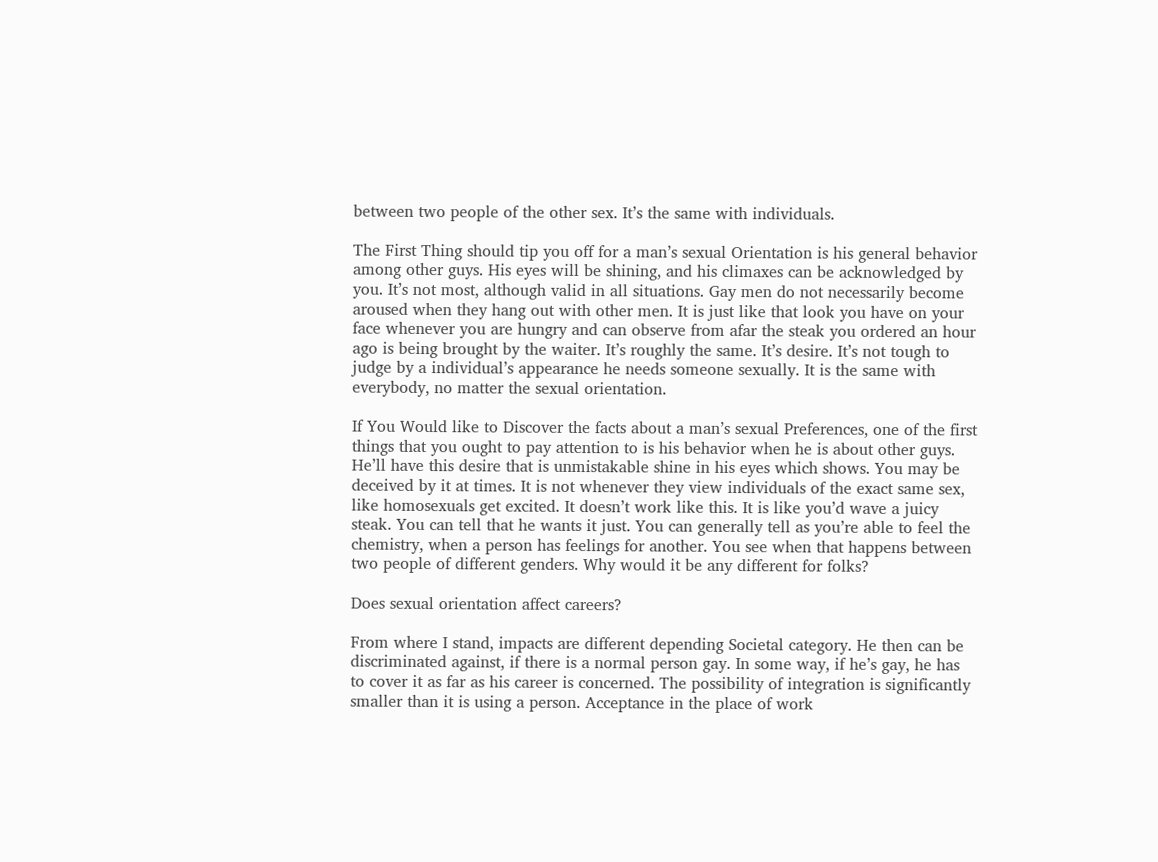between two people of the other sex. It’s the same with individuals.

The First Thing should tip you off for a man’s sexual Orientation is his general behavior among other guys. His eyes will be shining, and his climaxes can be acknowledged by you. It’s not most, although valid in all situations. Gay men do not necessarily become aroused when they hang out with other men. It is just like that look you have on your face whenever you are hungry and can observe from afar the steak you ordered an hour ago is being brought by the waiter. It’s roughly the same. It’s desire. It’s not tough to judge by a individual’s appearance he needs someone sexually. It is the same with everybody, no matter the sexual orientation.

If You Would like to Discover the facts about a man’s sexual Preferences, one of the first things that you ought to pay attention to is his behavior when he is about other guys. He’ll have this desire that is unmistakable shine in his eyes which shows. You may be deceived by it at times. It is not whenever they view individuals of the exact same sex, like homosexuals get excited. It doesn’t work like this. It is like you’d wave a juicy steak. You can tell that he wants it just. You can generally tell as you’re able to feel the chemistry, when a person has feelings for another. You see when that happens between two people of different genders. Why would it be any different for folks?

Does sexual orientation affect careers?

From where I stand, impacts are different depending Societal category. He then can be discriminated against, if there is a normal person gay. In some way, if he’s gay, he has to cover it as far as his career is concerned. The possibility of integration is significantly smaller than it is using a person. Acceptance in the place of work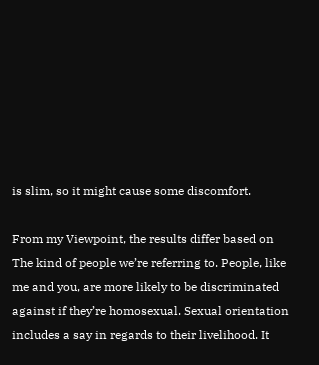is slim, so it might cause some discomfort.

From my Viewpoint, the results differ based on The kind of people we’re referring to. People, like me and you, are more likely to be discriminated against if they’re homosexual. Sexual orientation includes a say in regards to their livelihood. It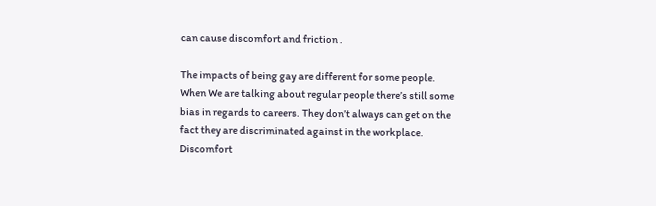can cause discomfort and friction .

The impacts of being gay are different for some people. When We are talking about regular people there’s still some bias in regards to careers. They don’t always can get on the fact they are discriminated against in the workplace. Discomfort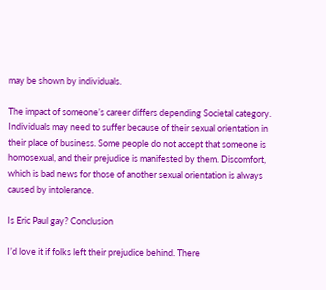may be shown by individuals.

The impact of someone’s career differs depending Societal category. Individuals may need to suffer because of their sexual orientation in their place of business. Some people do not accept that someone is homosexual, and their prejudice is manifested by them. Discomfort, which is bad news for those of another sexual orientation is always caused by intolerance.

Is Eric Paul gay? Conclusion

I’d love it if folks left their prejudice behind. There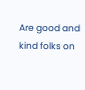Are good and kind folks on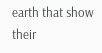earth that show their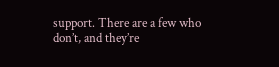support. There are a few who don’t, and they’re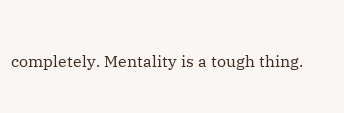completely. Mentality is a tough thing.